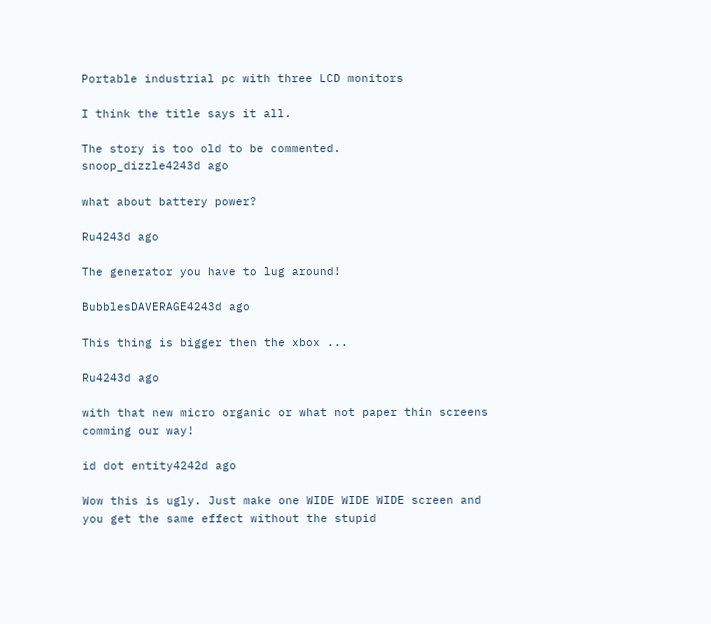Portable industrial pc with three LCD monitors

I think the title says it all.

The story is too old to be commented.
snoop_dizzle4243d ago

what about battery power?

Ru4243d ago

The generator you have to lug around!

BubblesDAVERAGE4243d ago

This thing is bigger then the xbox ...

Ru4243d ago

with that new micro organic or what not paper thin screens comming our way!

id dot entity4242d ago

Wow this is ugly. Just make one WIDE WIDE WIDE screen and you get the same effect without the stupid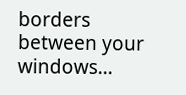borders between your windows...